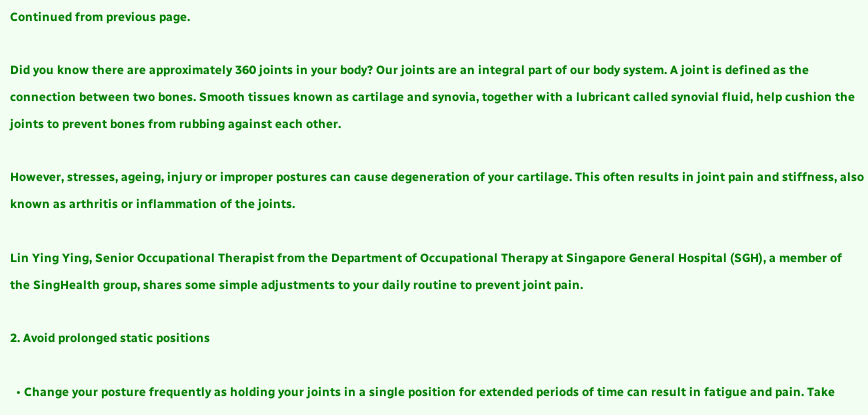Continued from previous page.

Did you know there are approximately 360 joints in your body? Our joints are an integral part of our body system. A joint is defined as the connection between two bones. Smooth tissues known as cartilage and synovia, together with a lubricant called synovial fluid, help cushion the joints to prevent bones from rubbing against each other.

However, stresses, ageing, injury or improper postures can cause degeneration of your cartilage. This often results in joint pain and stiffness, also known as arthritis or inflammation of the joints.

Lin Ying Ying, Senior Occupational Therapist from the Department of Occupational Therapy at Singapore General Hospital (SGH), a member of the SingHealth group, shares some simple adjustments to your daily routine to prevent joint pain.

2. Avoid prolonged static positions

  • Change your posture frequently as holding your joints in a single position for extended periods of time can result in fatigue and pain. Take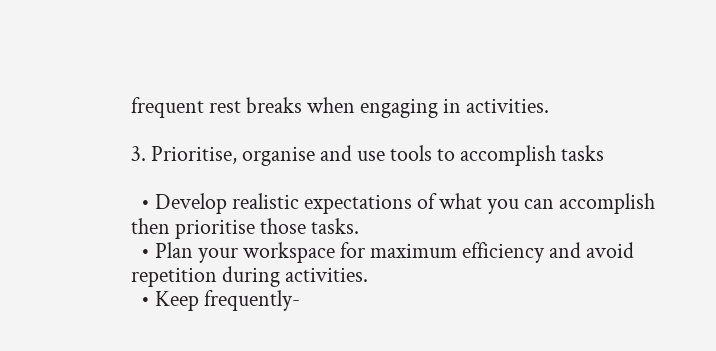frequent rest breaks when engaging in activities.

3. Prioritise, organise and use tools to accomplish tasks

  • Develop realistic expectations of what you can accomplish then prioritise those tasks.
  • Plan your workspace for maximum efficiency and avoid repetition during activities.
  • Keep frequently-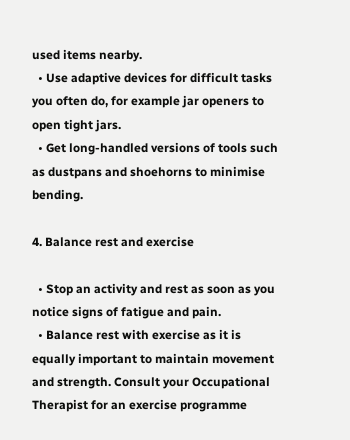used items nearby.
  • Use adaptive devices for difficult tasks you often do, for example jar openers to open tight jars.
  • Get long-handled versions of tools such as dustpans and shoehorns to minimise bending.

4. Balance rest and exercise

  • Stop an activity and rest as soon as you notice signs of fatigue and pain.
  • Balance rest with exercise as it is equally important to maintain movement and strength. Consult your Occupational Therapist for an exercise programme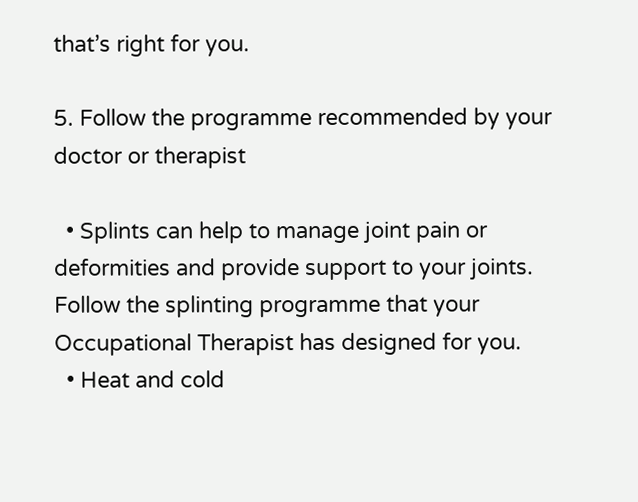that’s right for you.

5. Follow the programme recommended by your doctor or therapist

  • Splints can help to manage joint pain or deformities and provide support to your joints. Follow the splinting programme that your Occupational Therapist has designed for you.
  • Heat and cold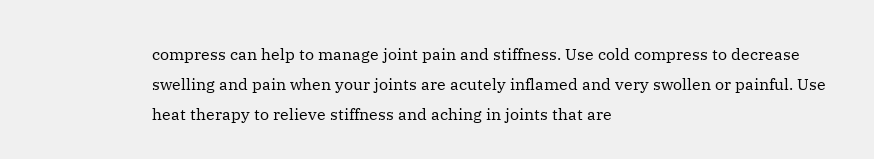compress can help to manage joint pain and stiffness. Use cold compress to decrease swelling and pain when your joints are acutely inflamed and very swollen or painful. Use heat therapy to relieve stiffness and aching in joints that are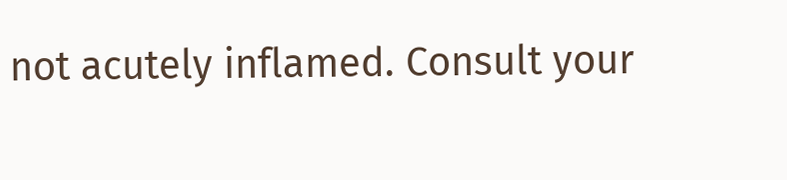not acutely inflamed. Consult your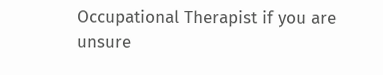Occupational Therapist if you are unsure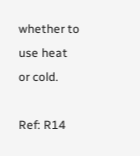whether to use heat or cold.

Ref: R14